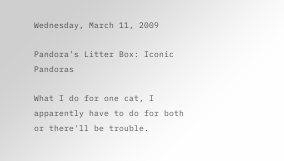Wednesday, March 11, 2009

Pandora's Litter Box: Iconic Pandoras

What I do for one cat, I apparently have to do for both or there'll be trouble.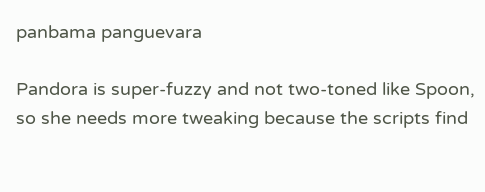panbama panguevara

Pandora is super-fuzzy and not two-toned like Spoon, so she needs more tweaking because the scripts find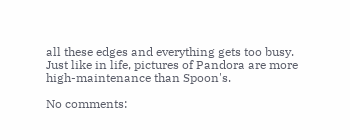all these edges and everything gets too busy. Just like in life, pictures of Pandora are more high-maintenance than Spoon's.

No comments: